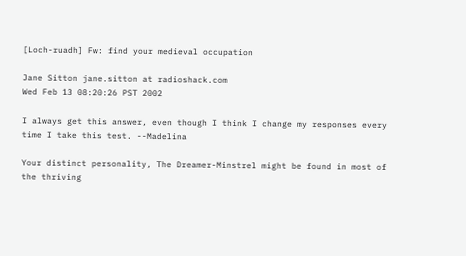[Loch-ruadh] Fw: find your medieval occupation

Jane Sitton jane.sitton at radioshack.com
Wed Feb 13 08:20:26 PST 2002

I always get this answer, even though I think I change my responses every
time I take this test. --Madelina

Your distinct personality, The Dreamer-Minstrel might be found in most of
the thriving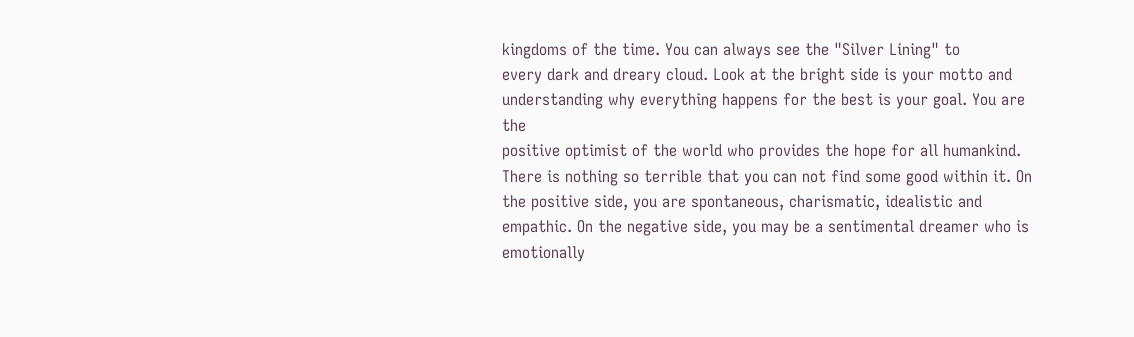kingdoms of the time. You can always see the "Silver Lining" to
every dark and dreary cloud. Look at the bright side is your motto and
understanding why everything happens for the best is your goal. You are the
positive optimist of the world who provides the hope for all humankind.
There is nothing so terrible that you can not find some good within it. On
the positive side, you are spontaneous, charismatic, idealistic and
empathic. On the negative side, you may be a sentimental dreamer who is
emotionally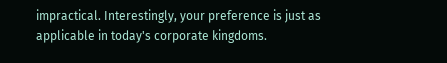impractical. Interestingly, your preference is just as
applicable in today's corporate kingdoms.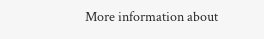More information about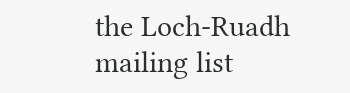the Loch-Ruadh mailing list